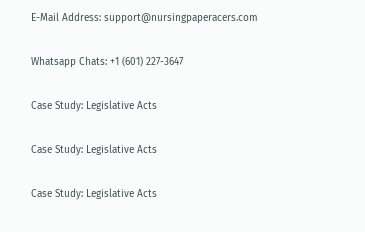E-Mail Address: support@nursingpaperacers.com

Whatsapp Chats: +1 (601) 227-3647

Case Study: Legislative Acts

Case Study: Legislative Acts

Case Study: Legislative Acts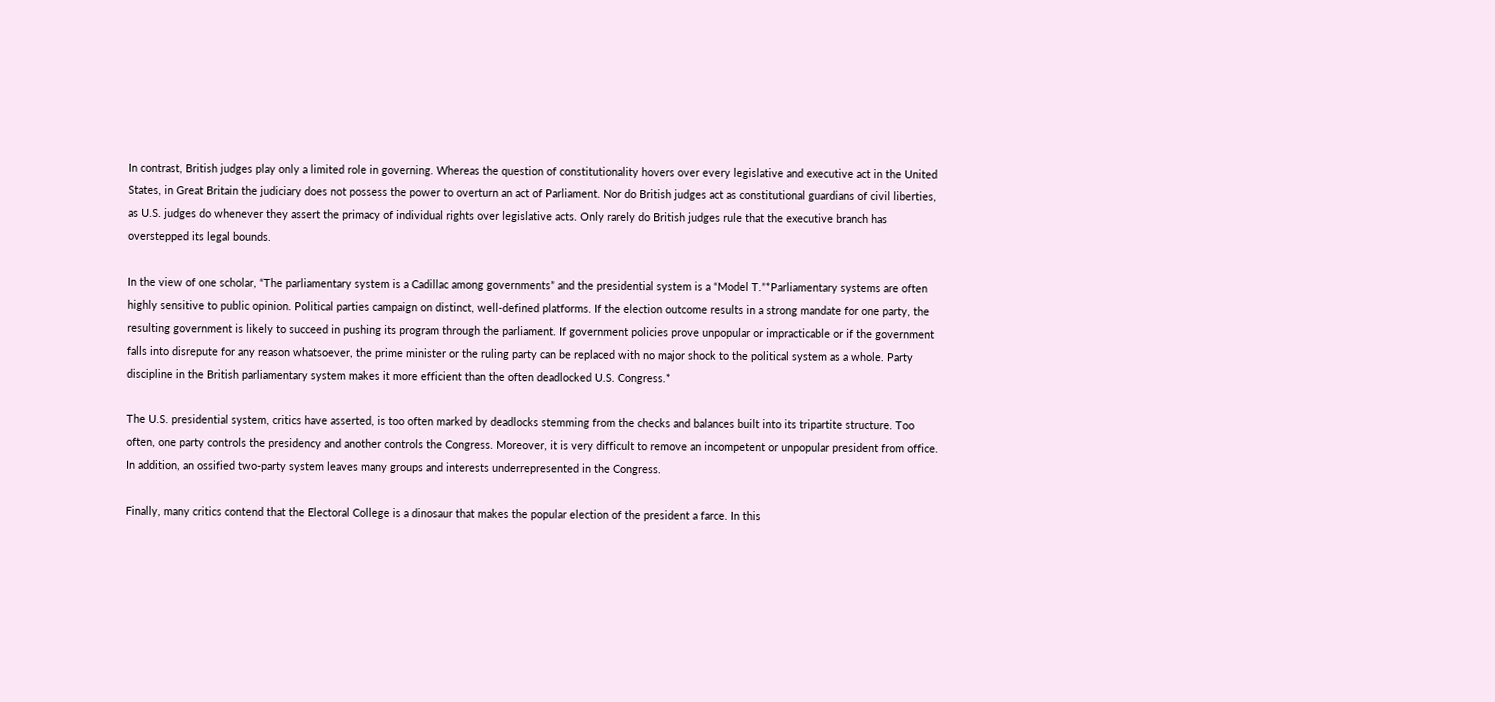In contrast, British judges play only a limited role in governing. Whereas the question of constitutionality hovers over every legislative and executive act in the United States, in Great Britain the judiciary does not possess the power to overturn an act of Parliament. Nor do British judges act as constitutional guardians of civil liberties, as U.S. judges do whenever they assert the primacy of individual rights over legislative acts. Only rarely do British judges rule that the executive branch has overstepped its legal bounds.

In the view of one scholar, “The parliamentary system is a Cadillac among governments” and the presidential system is a “Model T.”*Parliamentary systems are often highly sensitive to public opinion. Political parties campaign on distinct, well-defined platforms. If the election outcome results in a strong mandate for one party, the resulting government is likely to succeed in pushing its program through the parliament. If government policies prove unpopular or impracticable or if the government falls into disrepute for any reason whatsoever, the prime minister or the ruling party can be replaced with no major shock to the political system as a whole. Party discipline in the British parliamentary system makes it more efficient than the often deadlocked U.S. Congress.*

The U.S. presidential system, critics have asserted, is too often marked by deadlocks stemming from the checks and balances built into its tripartite structure. Too often, one party controls the presidency and another controls the Congress. Moreover, it is very difficult to remove an incompetent or unpopular president from office. In addition, an ossified two-party system leaves many groups and interests underrepresented in the Congress.

Finally, many critics contend that the Electoral College is a dinosaur that makes the popular election of the president a farce. In this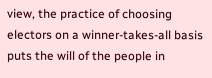view, the practice of choosing electors on a winner-takes-all basis puts the will of the people in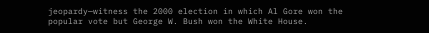jeopardy—witness the 2000 election in which Al Gore won the popular vote but George W. Bush won the White House.